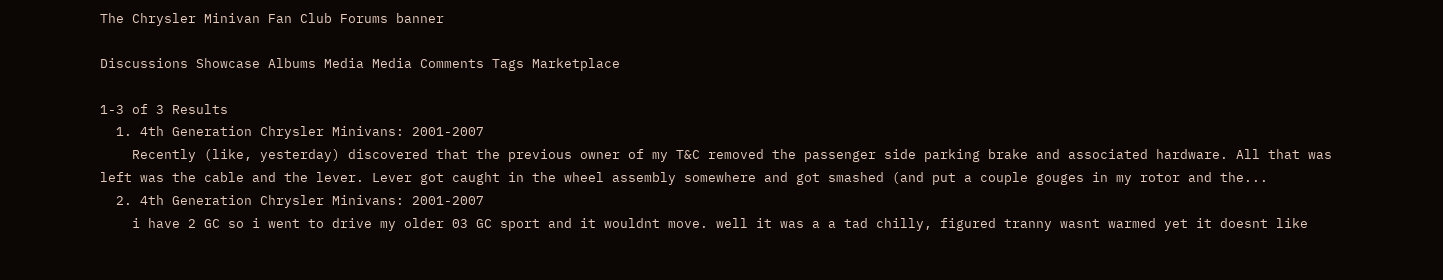The Chrysler Minivan Fan Club Forums banner

Discussions Showcase Albums Media Media Comments Tags Marketplace

1-3 of 3 Results
  1. 4th Generation Chrysler Minivans: 2001-2007
    Recently (like, yesterday) discovered that the previous owner of my T&C removed the passenger side parking brake and associated hardware. All that was left was the cable and the lever. Lever got caught in the wheel assembly somewhere and got smashed (and put a couple gouges in my rotor and the...
  2. 4th Generation Chrysler Minivans: 2001-2007
    i have 2 GC so i went to drive my older 03 GC sport and it wouldnt move. well it was a a tad chilly, figured tranny wasnt warmed yet it doesnt like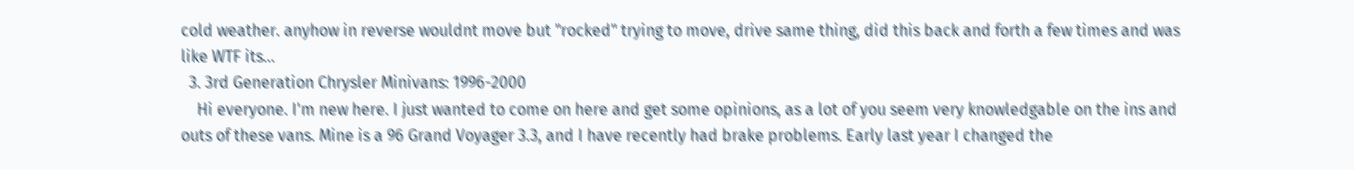cold weather. anyhow in reverse wouldnt move but "rocked" trying to move, drive same thing, did this back and forth a few times and was like WTF its...
  3. 3rd Generation Chrysler Minivans: 1996-2000
    Hi everyone. I'm new here. I just wanted to come on here and get some opinions, as a lot of you seem very knowledgable on the ins and outs of these vans. Mine is a 96 Grand Voyager 3.3, and I have recently had brake problems. Early last year I changed the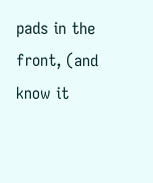pads in the front, (and know it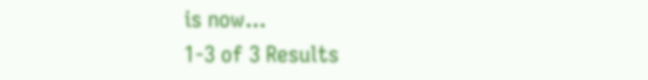is now...
1-3 of 3 Results